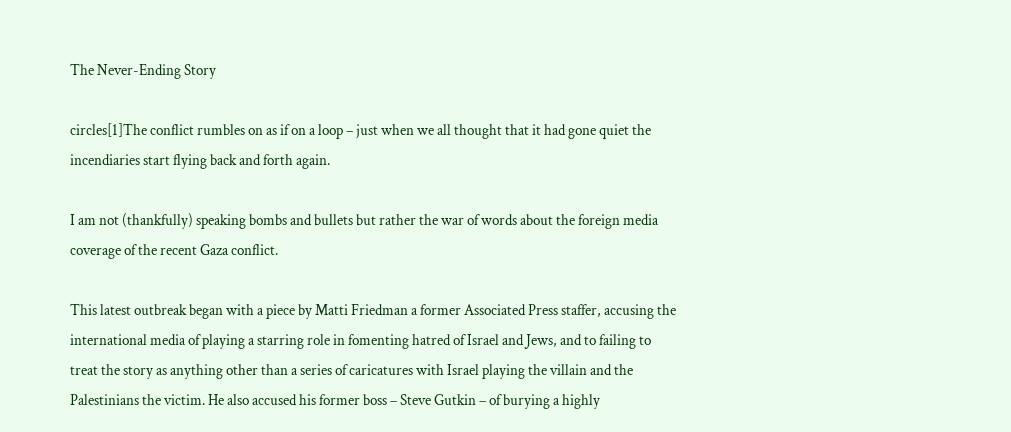The Never-Ending Story

circles[1]The conflict rumbles on as if on a loop – just when we all thought that it had gone quiet the incendiaries start flying back and forth again.

I am not (thankfully) speaking bombs and bullets but rather the war of words about the foreign media coverage of the recent Gaza conflict.

This latest outbreak began with a piece by Matti Friedman a former Associated Press staffer, accusing the international media of playing a starring role in fomenting hatred of Israel and Jews, and to failing to treat the story as anything other than a series of caricatures with Israel playing the villain and the Palestinians the victim. He also accused his former boss – Steve Gutkin – of burying a highly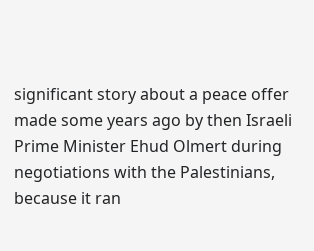significant story about a peace offer made some years ago by then Israeli Prime Minister Ehud Olmert during negotiations with the Palestinians, because it ran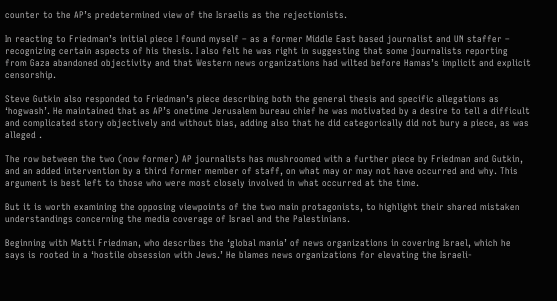counter to the AP’s predetermined view of the Israelis as the rejectionists.

In reacting to Friedman’s initial piece I found myself – as a former Middle East based journalist and UN staffer – recognizing certain aspects of his thesis. I also felt he was right in suggesting that some journalists reporting from Gaza abandoned objectivity and that Western news organizations had wilted before Hamas’s implicit and explicit censorship.

Steve Gutkin also responded to Friedman’s piece describing both the general thesis and specific allegations as ‘hogwash’. He maintained that as AP’s onetime Jerusalem bureau chief he was motivated by a desire to tell a difficult and complicated story objectively and without bias, adding also that he did categorically did not bury a piece, as was alleged .

The row between the two (now former) AP journalists has mushroomed with a further piece by Friedman and Gutkin, and an added intervention by a third former member of staff, on what may or may not have occurred and why. This argument is best left to those who were most closely involved in what occurred at the time.

But it is worth examining the opposing viewpoints of the two main protagonists, to highlight their shared mistaken understandings concerning the media coverage of Israel and the Palestinians.

Beginning with Matti Friedman, who describes the ‘global mania’ of news organizations in covering Israel, which he says is rooted in a ‘hostile obsession with Jews.’ He blames news organizations for elevating the Israeli-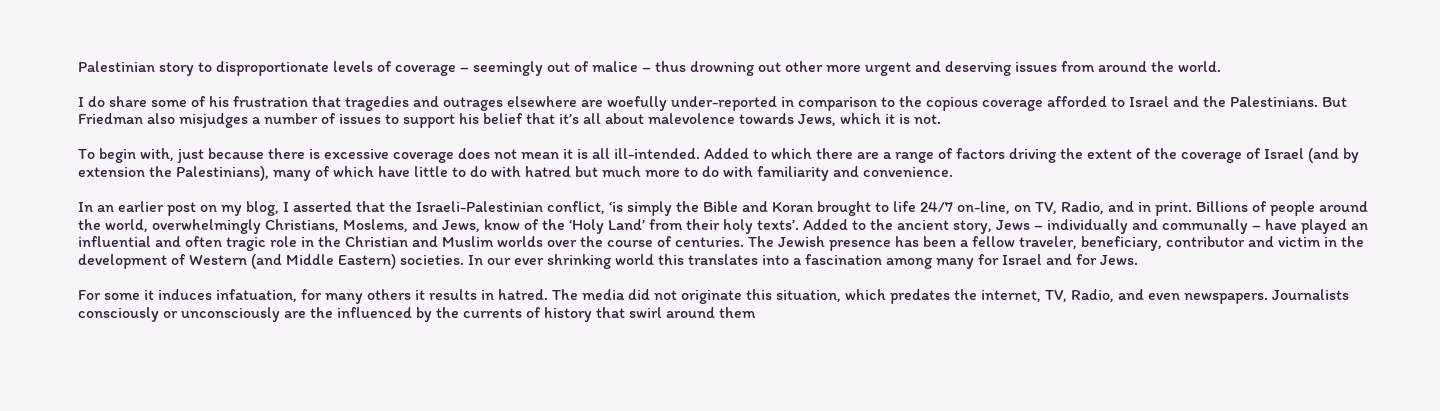Palestinian story to disproportionate levels of coverage – seemingly out of malice – thus drowning out other more urgent and deserving issues from around the world.

I do share some of his frustration that tragedies and outrages elsewhere are woefully under-reported in comparison to the copious coverage afforded to Israel and the Palestinians. But Friedman also misjudges a number of issues to support his belief that it’s all about malevolence towards Jews, which it is not.

To begin with, just because there is excessive coverage does not mean it is all ill-intended. Added to which there are a range of factors driving the extent of the coverage of Israel (and by extension the Palestinians), many of which have little to do with hatred but much more to do with familiarity and convenience.

In an earlier post on my blog, I asserted that the Israeli-Palestinian conflict, ‘is simply the Bible and Koran brought to life 24/7 on-line, on TV, Radio, and in print. Billions of people around the world, overwhelmingly Christians, Moslems, and Jews, know of the ‘Holy Land’ from their holy texts’. Added to the ancient story, Jews – individually and communally – have played an influential and often tragic role in the Christian and Muslim worlds over the course of centuries. The Jewish presence has been a fellow traveler, beneficiary, contributor and victim in the development of Western (and Middle Eastern) societies. In our ever shrinking world this translates into a fascination among many for Israel and for Jews.

For some it induces infatuation, for many others it results in hatred. The media did not originate this situation, which predates the internet, TV, Radio, and even newspapers. Journalists consciously or unconsciously are the influenced by the currents of history that swirl around them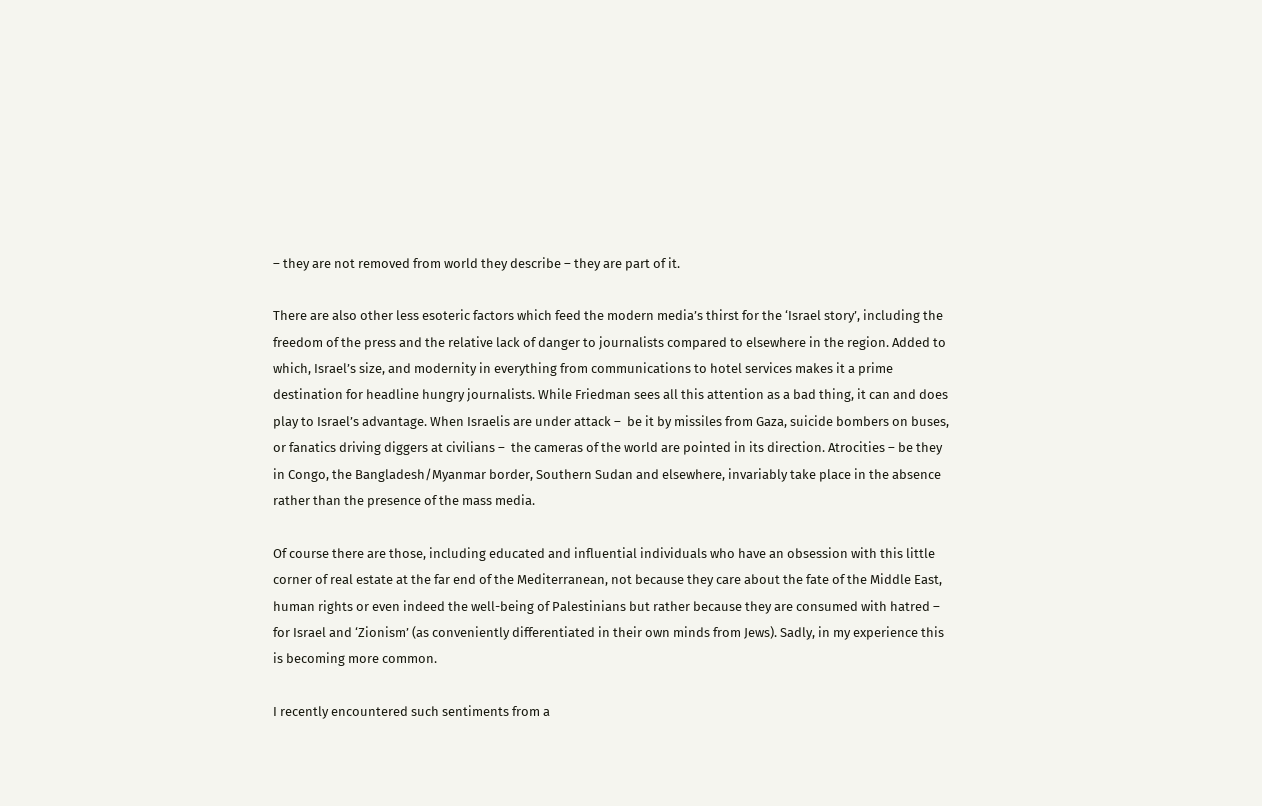– they are not removed from world they describe – they are part of it.

There are also other less esoteric factors which feed the modern media’s thirst for the ‘Israel story’, including the freedom of the press and the relative lack of danger to journalists compared to elsewhere in the region. Added to which, Israel’s size, and modernity in everything from communications to hotel services makes it a prime destination for headline hungry journalists. While Friedman sees all this attention as a bad thing, it can and does play to Israel’s advantage. When Israelis are under attack –  be it by missiles from Gaza, suicide bombers on buses, or fanatics driving diggers at civilians –  the cameras of the world are pointed in its direction. Atrocities – be they in Congo, the Bangladesh/Myanmar border, Southern Sudan and elsewhere, invariably take place in the absence rather than the presence of the mass media.

Of course there are those, including educated and influential individuals who have an obsession with this little corner of real estate at the far end of the Mediterranean, not because they care about the fate of the Middle East, human rights or even indeed the well-being of Palestinians but rather because they are consumed with hatred – for Israel and ‘Zionism’ (as conveniently differentiated in their own minds from Jews). Sadly, in my experience this is becoming more common.

I recently encountered such sentiments from a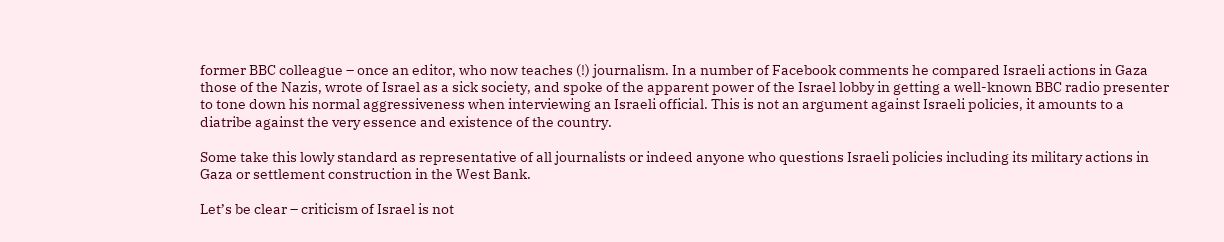former BBC colleague – once an editor, who now teaches (!) journalism. In a number of Facebook comments he compared Israeli actions in Gaza those of the Nazis, wrote of Israel as a sick society, and spoke of the apparent power of the Israel lobby in getting a well-known BBC radio presenter to tone down his normal aggressiveness when interviewing an Israeli official. This is not an argument against Israeli policies, it amounts to a diatribe against the very essence and existence of the country.

Some take this lowly standard as representative of all journalists or indeed anyone who questions Israeli policies including its military actions in Gaza or settlement construction in the West Bank.

Let’s be clear – criticism of Israel is not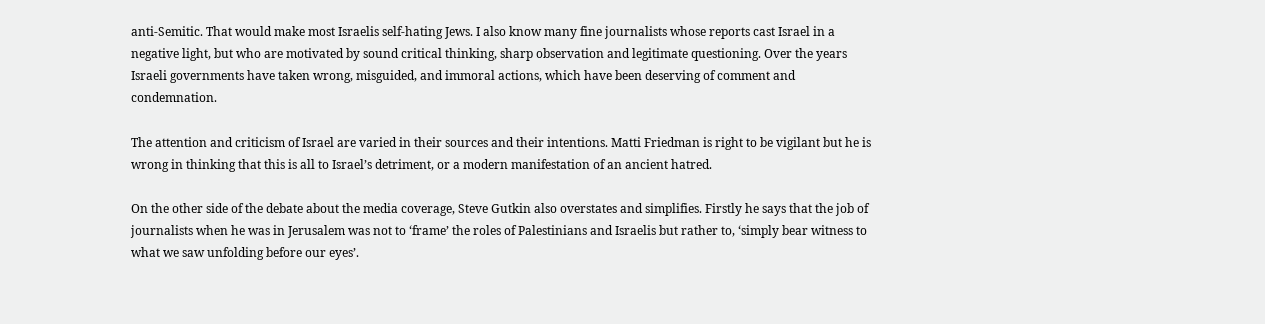anti-Semitic. That would make most Israelis self-hating Jews. I also know many fine journalists whose reports cast Israel in a negative light, but who are motivated by sound critical thinking, sharp observation and legitimate questioning. Over the years Israeli governments have taken wrong, misguided, and immoral actions, which have been deserving of comment and condemnation.

The attention and criticism of Israel are varied in their sources and their intentions. Matti Friedman is right to be vigilant but he is wrong in thinking that this is all to Israel’s detriment, or a modern manifestation of an ancient hatred.

On the other side of the debate about the media coverage, Steve Gutkin also overstates and simplifies. Firstly he says that the job of journalists when he was in Jerusalem was not to ‘frame’ the roles of Palestinians and Israelis but rather to, ‘simply bear witness to what we saw unfolding before our eyes’.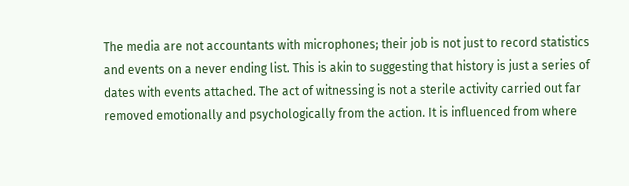The media are not accountants with microphones; their job is not just to record statistics and events on a never ending list. This is akin to suggesting that history is just a series of dates with events attached. The act of witnessing is not a sterile activity carried out far removed emotionally and psychologically from the action. It is influenced from where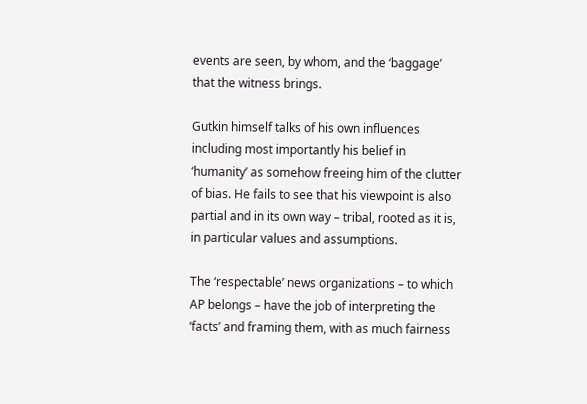events are seen, by whom, and the ‘baggage’ that the witness brings.

Gutkin himself talks of his own influences including most importantly his belief in ‘humanity’ as somehow freeing him of the clutter of bias. He fails to see that his viewpoint is also partial and in its own way – tribal, rooted as it is, in particular values and assumptions.

The ‘respectable’ news organizations – to which AP belongs – have the job of interpreting the ‘facts’ and framing them, with as much fairness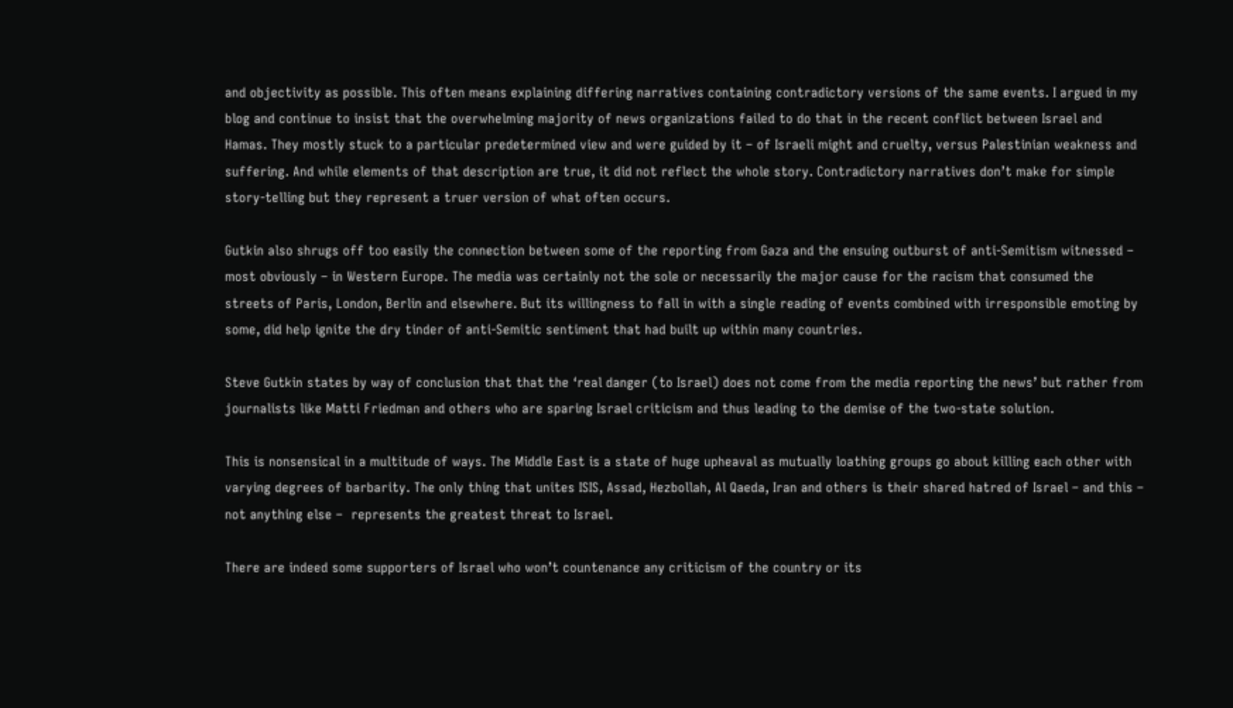and objectivity as possible. This often means explaining differing narratives containing contradictory versions of the same events. I argued in my blog and continue to insist that the overwhelming majority of news organizations failed to do that in the recent conflict between Israel and Hamas. They mostly stuck to a particular predetermined view and were guided by it – of Israeli might and cruelty, versus Palestinian weakness and suffering. And while elements of that description are true, it did not reflect the whole story. Contradictory narratives don’t make for simple story-telling but they represent a truer version of what often occurs.

Gutkin also shrugs off too easily the connection between some of the reporting from Gaza and the ensuing outburst of anti-Semitism witnessed – most obviously – in Western Europe. The media was certainly not the sole or necessarily the major cause for the racism that consumed the streets of Paris, London, Berlin and elsewhere. But its willingness to fall in with a single reading of events combined with irresponsible emoting by some, did help ignite the dry tinder of anti-Semitic sentiment that had built up within many countries.

Steve Gutkin states by way of conclusion that that the ‘real danger (to Israel) does not come from the media reporting the news’ but rather from journalists like Matti Friedman and others who are sparing Israel criticism and thus leading to the demise of the two-state solution.

This is nonsensical in a multitude of ways. The Middle East is a state of huge upheaval as mutually loathing groups go about killing each other with varying degrees of barbarity. The only thing that unites ISIS, Assad, Hezbollah, Al Qaeda, Iran and others is their shared hatred of Israel – and this – not anything else –  represents the greatest threat to Israel.

There are indeed some supporters of Israel who won’t countenance any criticism of the country or its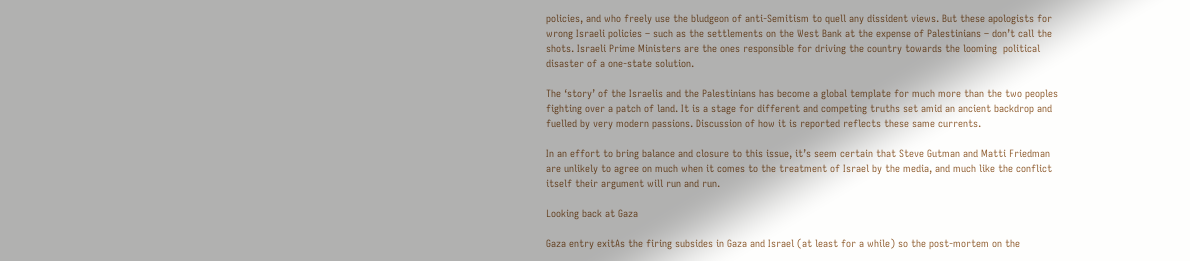policies, and who freely use the bludgeon of anti-Semitism to quell any dissident views. But these apologists for wrong Israeli policies – such as the settlements on the West Bank at the expense of Palestinians – don’t call the shots. Israeli Prime Ministers are the ones responsible for driving the country towards the looming  political disaster of a one-state solution.

The ‘story’ of the Israelis and the Palestinians has become a global template for much more than the two peoples fighting over a patch of land. It is a stage for different and competing truths set amid an ancient backdrop and fuelled by very modern passions. Discussion of how it is reported reflects these same currents.

In an effort to bring balance and closure to this issue, it’s seem certain that Steve Gutman and Matti Friedman are unlikely to agree on much when it comes to the treatment of Israel by the media, and much like the conflict itself their argument will run and run.

Looking back at Gaza

Gaza entry exitAs the firing subsides in Gaza and Israel (at least for a while) so the post-mortem on the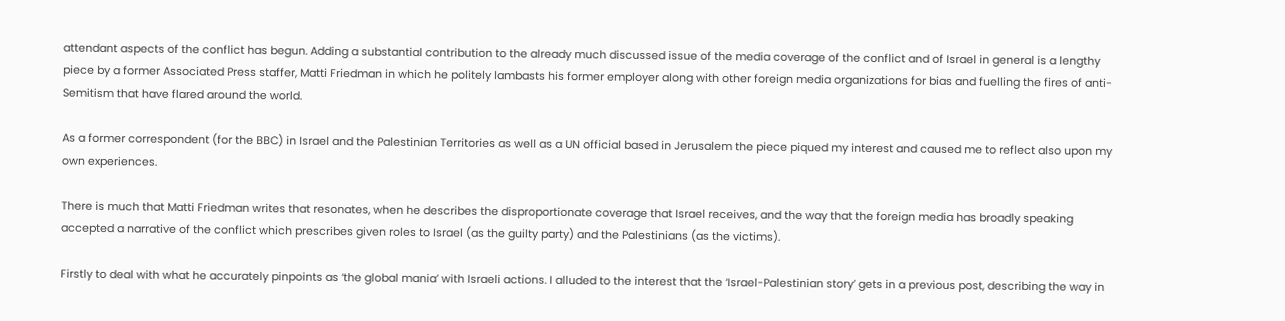attendant aspects of the conflict has begun. Adding a substantial contribution to the already much discussed issue of the media coverage of the conflict and of Israel in general is a lengthy piece by a former Associated Press staffer, Matti Friedman in which he politely lambasts his former employer along with other foreign media organizations for bias and fuelling the fires of anti-Semitism that have flared around the world.

As a former correspondent (for the BBC) in Israel and the Palestinian Territories as well as a UN official based in Jerusalem the piece piqued my interest and caused me to reflect also upon my own experiences.

There is much that Matti Friedman writes that resonates, when he describes the disproportionate coverage that Israel receives, and the way that the foreign media has broadly speaking accepted a narrative of the conflict which prescribes given roles to Israel (as the guilty party) and the Palestinians (as the victims).

Firstly to deal with what he accurately pinpoints as ‘the global mania’ with Israeli actions. I alluded to the interest that the ‘Israel-Palestinian story’ gets in a previous post, describing the way in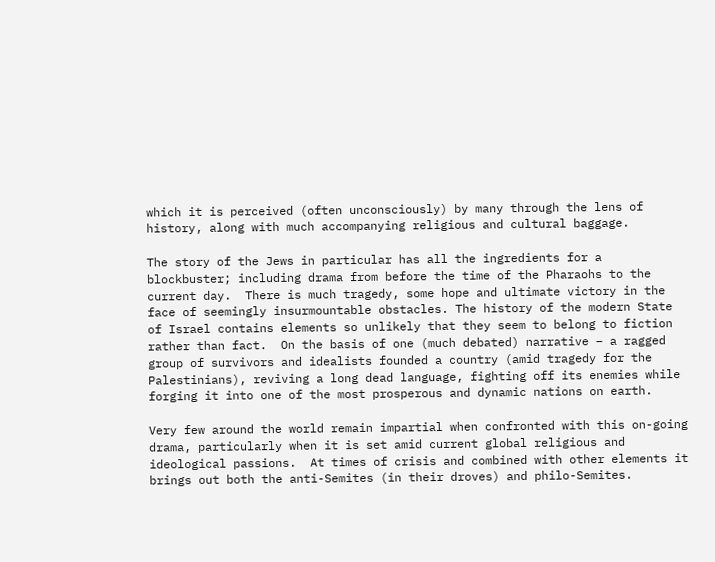which it is perceived (often unconsciously) by many through the lens of history, along with much accompanying religious and cultural baggage.

The story of the Jews in particular has all the ingredients for a blockbuster; including drama from before the time of the Pharaohs to the current day.  There is much tragedy, some hope and ultimate victory in the face of seemingly insurmountable obstacles. The history of the modern State of Israel contains elements so unlikely that they seem to belong to fiction rather than fact.  On the basis of one (much debated) narrative – a ragged group of survivors and idealists founded a country (amid tragedy for the Palestinians), reviving a long dead language, fighting off its enemies while forging it into one of the most prosperous and dynamic nations on earth.

Very few around the world remain impartial when confronted with this on-going drama, particularly when it is set amid current global religious and ideological passions.  At times of crisis and combined with other elements it brings out both the anti-Semites (in their droves) and philo-Semites.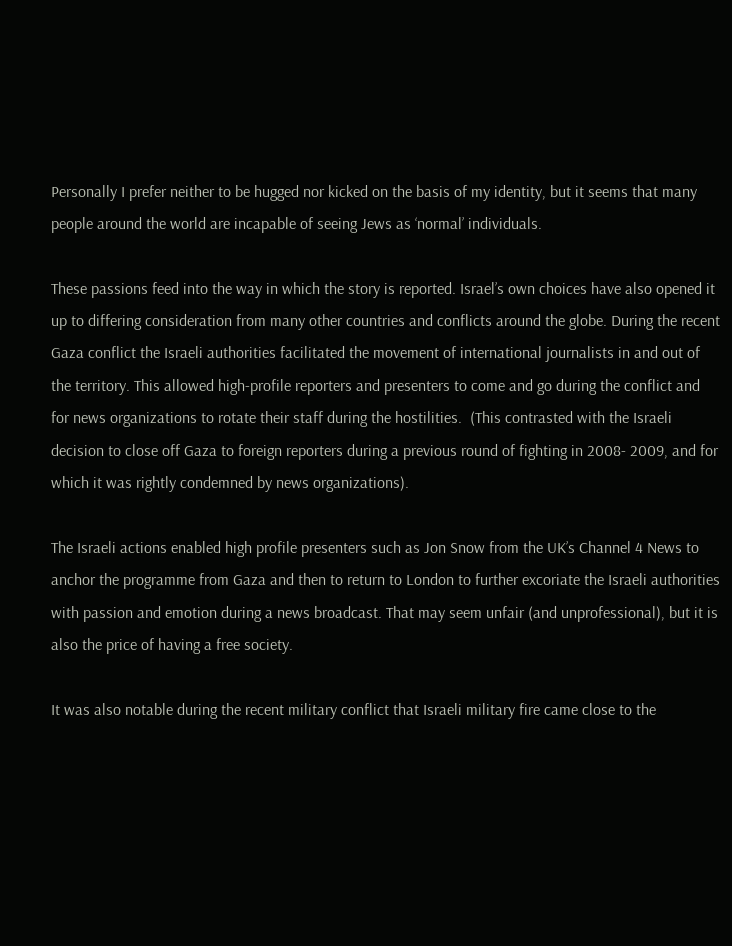Personally I prefer neither to be hugged nor kicked on the basis of my identity, but it seems that many people around the world are incapable of seeing Jews as ‘normal’ individuals.

These passions feed into the way in which the story is reported. Israel’s own choices have also opened it up to differing consideration from many other countries and conflicts around the globe. During the recent Gaza conflict the Israeli authorities facilitated the movement of international journalists in and out of the territory. This allowed high-profile reporters and presenters to come and go during the conflict and for news organizations to rotate their staff during the hostilities.  (This contrasted with the Israeli decision to close off Gaza to foreign reporters during a previous round of fighting in 2008- 2009, and for which it was rightly condemned by news organizations).

The Israeli actions enabled high profile presenters such as Jon Snow from the UK’s Channel 4 News to anchor the programme from Gaza and then to return to London to further excoriate the Israeli authorities with passion and emotion during a news broadcast. That may seem unfair (and unprofessional), but it is also the price of having a free society.

It was also notable during the recent military conflict that Israeli military fire came close to the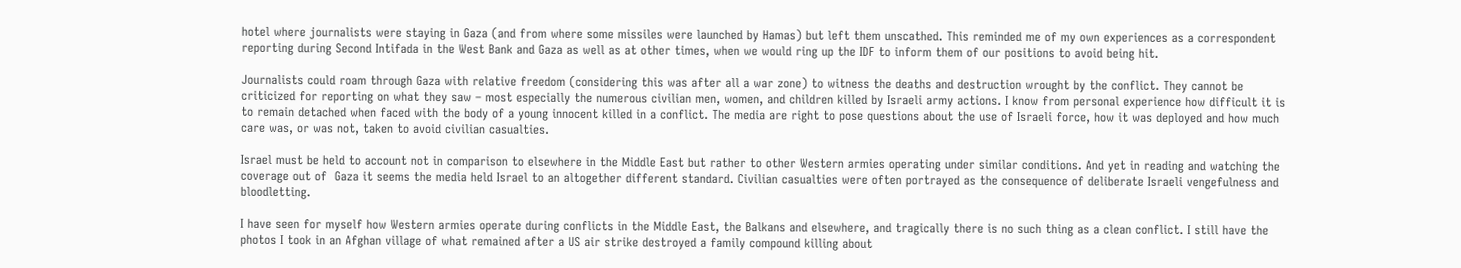hotel where journalists were staying in Gaza (and from where some missiles were launched by Hamas) but left them unscathed. This reminded me of my own experiences as a correspondent reporting during Second Intifada in the West Bank and Gaza as well as at other times, when we would ring up the IDF to inform them of our positions to avoid being hit.

Journalists could roam through Gaza with relative freedom (considering this was after all a war zone) to witness the deaths and destruction wrought by the conflict. They cannot be criticized for reporting on what they saw – most especially the numerous civilian men, women, and children killed by Israeli army actions. I know from personal experience how difficult it is to remain detached when faced with the body of a young innocent killed in a conflict. The media are right to pose questions about the use of Israeli force, how it was deployed and how much care was, or was not, taken to avoid civilian casualties.

Israel must be held to account not in comparison to elsewhere in the Middle East but rather to other Western armies operating under similar conditions. And yet in reading and watching the coverage out of  Gaza it seems the media held Israel to an altogether different standard. Civilian casualties were often portrayed as the consequence of deliberate Israeli vengefulness and bloodletting.

I have seen for myself how Western armies operate during conflicts in the Middle East, the Balkans and elsewhere, and tragically there is no such thing as a clean conflict. I still have the photos I took in an Afghan village of what remained after a US air strike destroyed a family compound killing about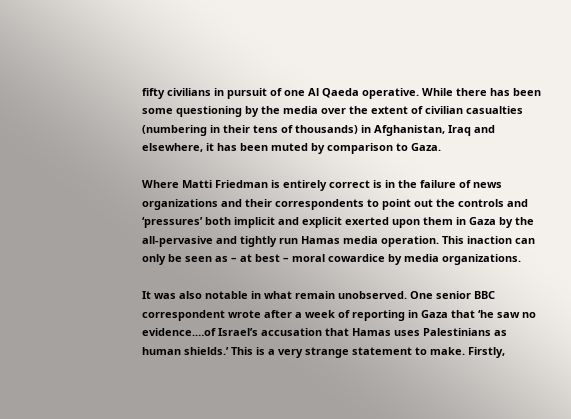fifty civilians in pursuit of one Al Qaeda operative. While there has been some questioning by the media over the extent of civilian casualties (numbering in their tens of thousands) in Afghanistan, Iraq and elsewhere, it has been muted by comparison to Gaza.

Where Matti Friedman is entirely correct is in the failure of news organizations and their correspondents to point out the controls and ‘pressures’ both implicit and explicit exerted upon them in Gaza by the all-pervasive and tightly run Hamas media operation. This inaction can only be seen as – at best – moral cowardice by media organizations.

It was also notable in what remain unobserved. One senior BBC correspondent wrote after a week of reporting in Gaza that ‘he saw no evidence.…of Israel’s accusation that Hamas uses Palestinians as human shields.’ This is a very strange statement to make. Firstly,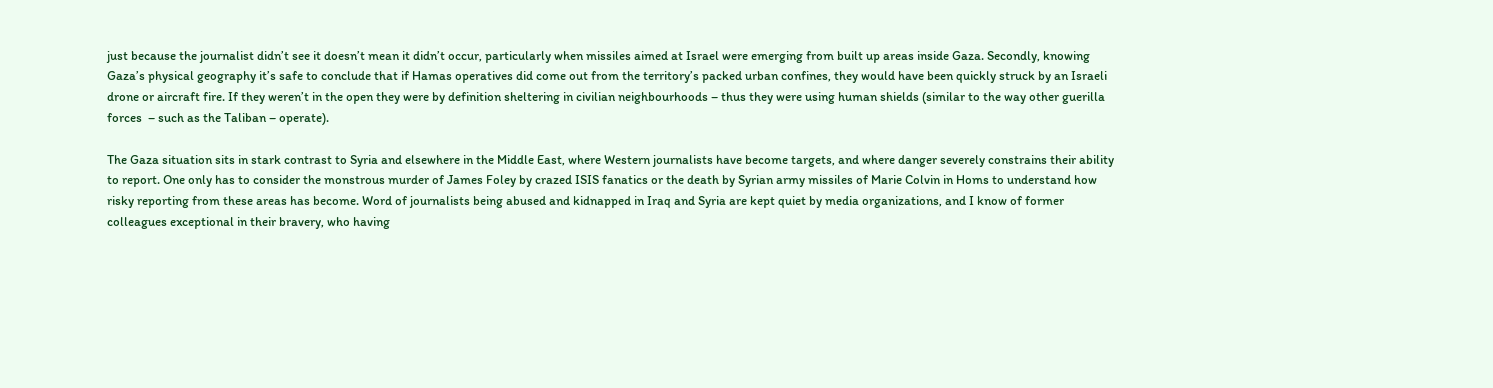just because the journalist didn’t see it doesn’t mean it didn’t occur, particularly when missiles aimed at Israel were emerging from built up areas inside Gaza. Secondly, knowing Gaza’s physical geography it’s safe to conclude that if Hamas operatives did come out from the territory’s packed urban confines, they would have been quickly struck by an Israeli drone or aircraft fire. If they weren’t in the open they were by definition sheltering in civilian neighbourhoods – thus they were using human shields (similar to the way other guerilla forces  – such as the Taliban – operate).

The Gaza situation sits in stark contrast to Syria and elsewhere in the Middle East, where Western journalists have become targets, and where danger severely constrains their ability to report. One only has to consider the monstrous murder of James Foley by crazed ISIS fanatics or the death by Syrian army missiles of Marie Colvin in Homs to understand how risky reporting from these areas has become. Word of journalists being abused and kidnapped in Iraq and Syria are kept quiet by media organizations, and I know of former colleagues exceptional in their bravery, who having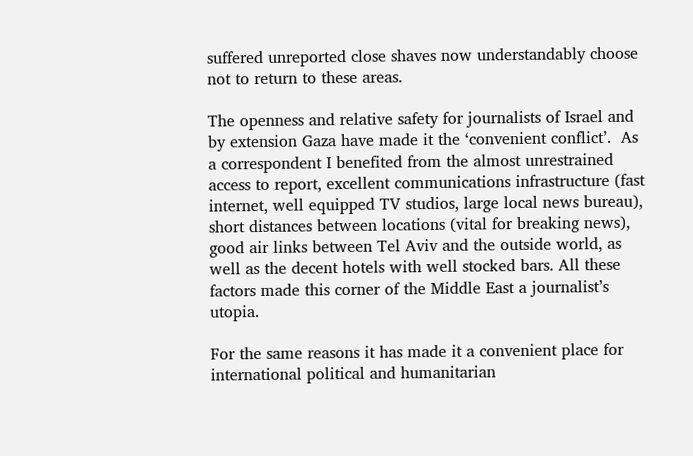suffered unreported close shaves now understandably choose not to return to these areas.

The openness and relative safety for journalists of Israel and by extension Gaza have made it the ‘convenient conflict’.  As a correspondent I benefited from the almost unrestrained access to report, excellent communications infrastructure (fast internet, well equipped TV studios, large local news bureau), short distances between locations (vital for breaking news), good air links between Tel Aviv and the outside world, as well as the decent hotels with well stocked bars. All these factors made this corner of the Middle East a journalist’s utopia.

For the same reasons it has made it a convenient place for international political and humanitarian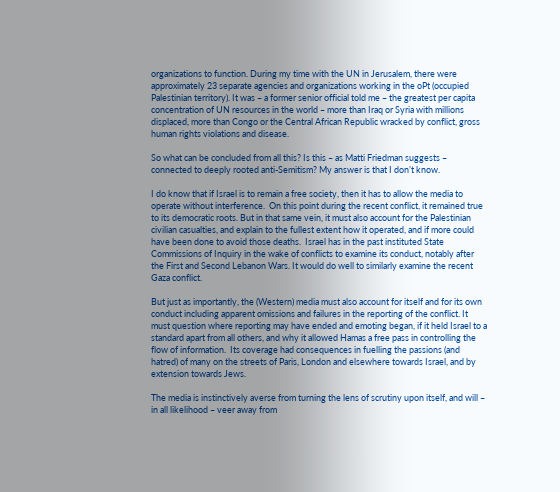organizations to function. During my time with the UN in Jerusalem, there were approximately 23 separate agencies and organizations working in the oPt (occupied Palestinian territory). It was – a former senior official told me – the greatest per capita concentration of UN resources in the world – more than Iraq or Syria with millions displaced, more than Congo or the Central African Republic wracked by conflict, gross human rights violations and disease.

So what can be concluded from all this? Is this – as Matti Friedman suggests – connected to deeply rooted anti-Semitism? My answer is that I don’t know.

I do know that if Israel is to remain a free society, then it has to allow the media to operate without interference.  On this point during the recent conflict, it remained true to its democratic roots. But in that same vein, it must also account for the Palestinian civilian casualties, and explain to the fullest extent how it operated, and if more could have been done to avoid those deaths.  Israel has in the past instituted State Commissions of Inquiry in the wake of conflicts to examine its conduct, notably after the First and Second Lebanon Wars. It would do well to similarly examine the recent Gaza conflict.

But just as importantly, the (Western) media must also account for itself and for its own conduct including apparent omissions and failures in the reporting of the conflict. It must question where reporting may have ended and emoting began, if it held Israel to a standard apart from all others, and why it allowed Hamas a free pass in controlling the flow of information.  Its coverage had consequences in fuelling the passions (and hatred) of many on the streets of Paris, London and elsewhere towards Israel, and by extension towards Jews.

The media is instinctively averse from turning the lens of scrutiny upon itself, and will – in all likelihood – veer away from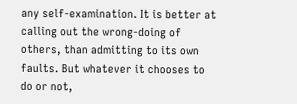any self-examination. It is better at calling out the wrong-doing of others, than admitting to its own faults. But whatever it chooses to do or not,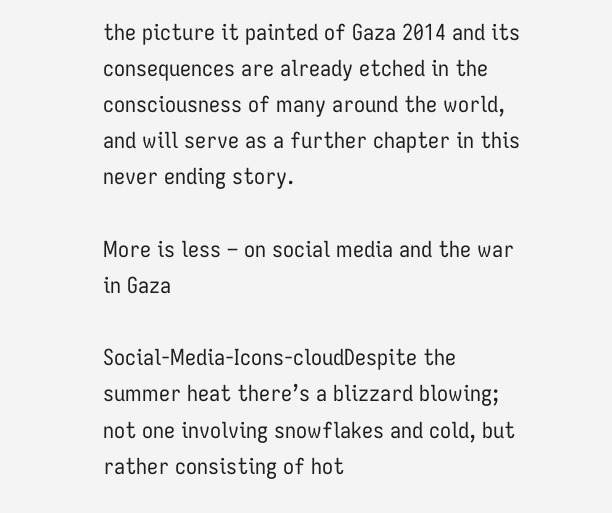the picture it painted of Gaza 2014 and its consequences are already etched in the consciousness of many around the world, and will serve as a further chapter in this never ending story.

More is less – on social media and the war in Gaza

Social-Media-Icons-cloudDespite the summer heat there’s a blizzard blowing; not one involving snowflakes and cold, but rather consisting of hot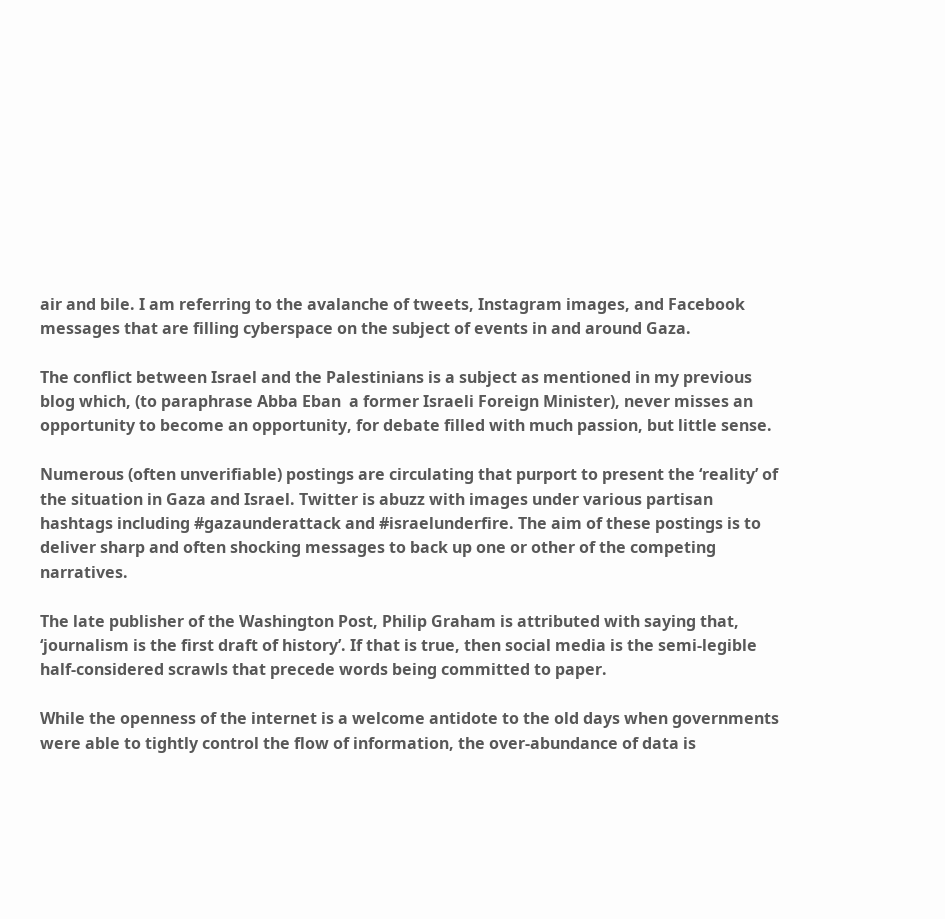air and bile. I am referring to the avalanche of tweets, Instagram images, and Facebook messages that are filling cyberspace on the subject of events in and around Gaza.

The conflict between Israel and the Palestinians is a subject as mentioned in my previous blog which, (to paraphrase Abba Eban  a former Israeli Foreign Minister), never misses an opportunity to become an opportunity, for debate filled with much passion, but little sense.

Numerous (often unverifiable) postings are circulating that purport to present the ‘reality’ of the situation in Gaza and Israel. Twitter is abuzz with images under various partisan hashtags including #gazaunderattack and #israelunderfire. The aim of these postings is to deliver sharp and often shocking messages to back up one or other of the competing narratives.

The late publisher of the Washington Post, Philip Graham is attributed with saying that, ‘journalism is the first draft of history’. If that is true, then social media is the semi-legible half-considered scrawls that precede words being committed to paper.

While the openness of the internet is a welcome antidote to the old days when governments were able to tightly control the flow of information, the over-abundance of data is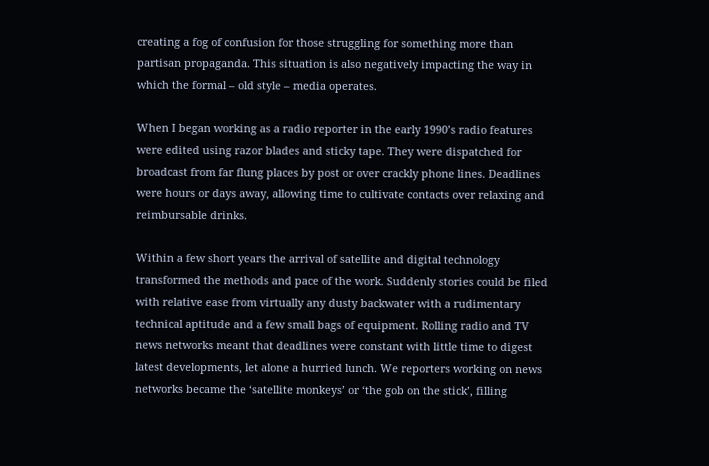creating a fog of confusion for those struggling for something more than partisan propaganda. This situation is also negatively impacting the way in which the formal – old style – media operates.

When I began working as a radio reporter in the early 1990’s radio features were edited using razor blades and sticky tape. They were dispatched for broadcast from far flung places by post or over crackly phone lines. Deadlines were hours or days away, allowing time to cultivate contacts over relaxing and reimbursable drinks.

Within a few short years the arrival of satellite and digital technology transformed the methods and pace of the work. Suddenly stories could be filed with relative ease from virtually any dusty backwater with a rudimentary technical aptitude and a few small bags of equipment. Rolling radio and TV news networks meant that deadlines were constant with little time to digest latest developments, let alone a hurried lunch. We reporters working on news networks became the ‘satellite monkeys’ or ‘the gob on the stick’, filling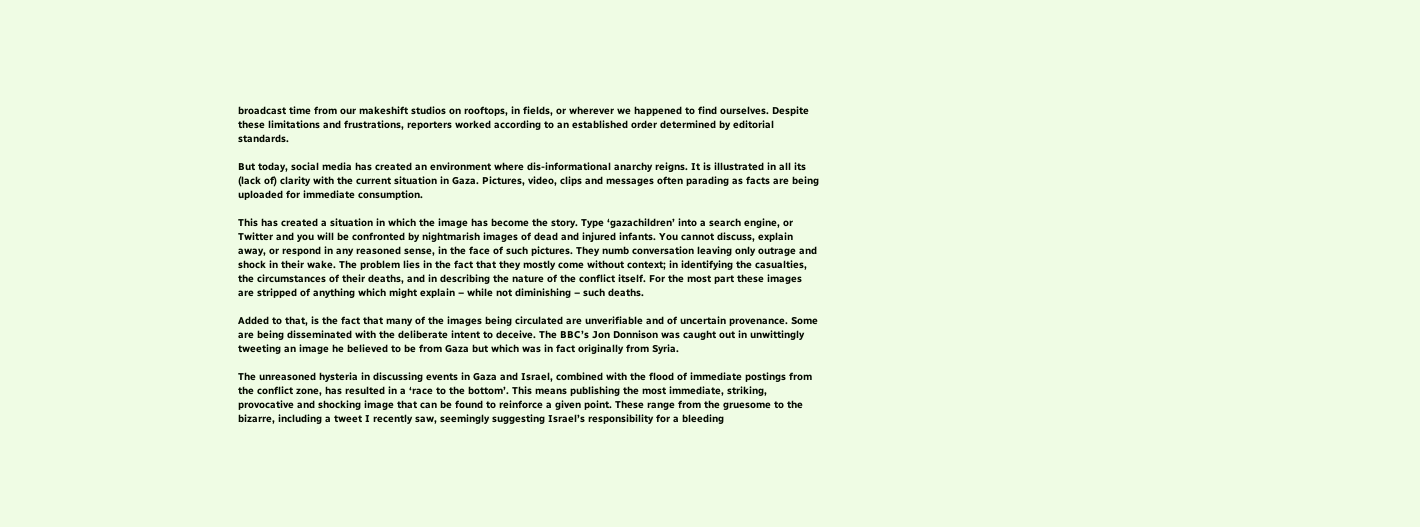broadcast time from our makeshift studios on rooftops, in fields, or wherever we happened to find ourselves. Despite these limitations and frustrations, reporters worked according to an established order determined by editorial standards.

But today, social media has created an environment where dis-informational anarchy reigns. It is illustrated in all its (lack of) clarity with the current situation in Gaza. Pictures, video, clips and messages often parading as facts are being uploaded for immediate consumption.

This has created a situation in which the image has become the story. Type ‘gazachildren’ into a search engine, or Twitter and you will be confronted by nightmarish images of dead and injured infants. You cannot discuss, explain away, or respond in any reasoned sense, in the face of such pictures. They numb conversation leaving only outrage and shock in their wake. The problem lies in the fact that they mostly come without context; in identifying the casualties, the circumstances of their deaths, and in describing the nature of the conflict itself. For the most part these images are stripped of anything which might explain – while not diminishing – such deaths.

Added to that, is the fact that many of the images being circulated are unverifiable and of uncertain provenance. Some are being disseminated with the deliberate intent to deceive. The BBC’s Jon Donnison was caught out in unwittingly tweeting an image he believed to be from Gaza but which was in fact originally from Syria.

The unreasoned hysteria in discussing events in Gaza and Israel, combined with the flood of immediate postings from the conflict zone, has resulted in a ‘race to the bottom’. This means publishing the most immediate, striking, provocative and shocking image that can be found to reinforce a given point. These range from the gruesome to the bizarre, including a tweet I recently saw, seemingly suggesting Israel’s responsibility for a bleeding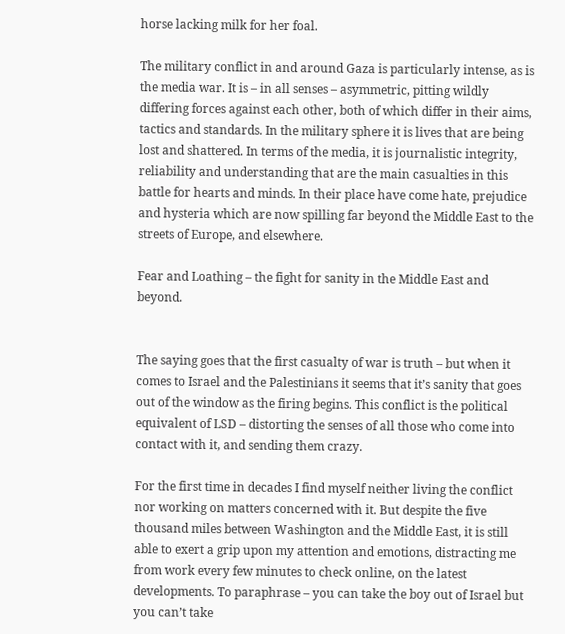horse lacking milk for her foal.

The military conflict in and around Gaza is particularly intense, as is the media war. It is – in all senses – asymmetric, pitting wildly differing forces against each other, both of which differ in their aims, tactics and standards. In the military sphere it is lives that are being lost and shattered. In terms of the media, it is journalistic integrity, reliability and understanding that are the main casualties in this battle for hearts and minds. In their place have come hate, prejudice and hysteria which are now spilling far beyond the Middle East to the streets of Europe, and elsewhere.

Fear and Loathing – the fight for sanity in the Middle East and beyond.


The saying goes that the first casualty of war is truth – but when it comes to Israel and the Palestinians it seems that it’s sanity that goes out of the window as the firing begins. This conflict is the political equivalent of LSD – distorting the senses of all those who come into contact with it, and sending them crazy.

For the first time in decades I find myself neither living the conflict nor working on matters concerned with it. But despite the five thousand miles between Washington and the Middle East, it is still able to exert a grip upon my attention and emotions, distracting me from work every few minutes to check online, on the latest developments. To paraphrase – you can take the boy out of Israel but you can’t take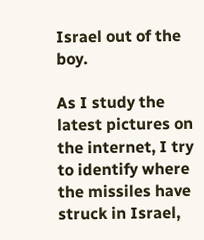Israel out of the boy.

As I study the latest pictures on the internet, I try to identify where the missiles have struck in Israel,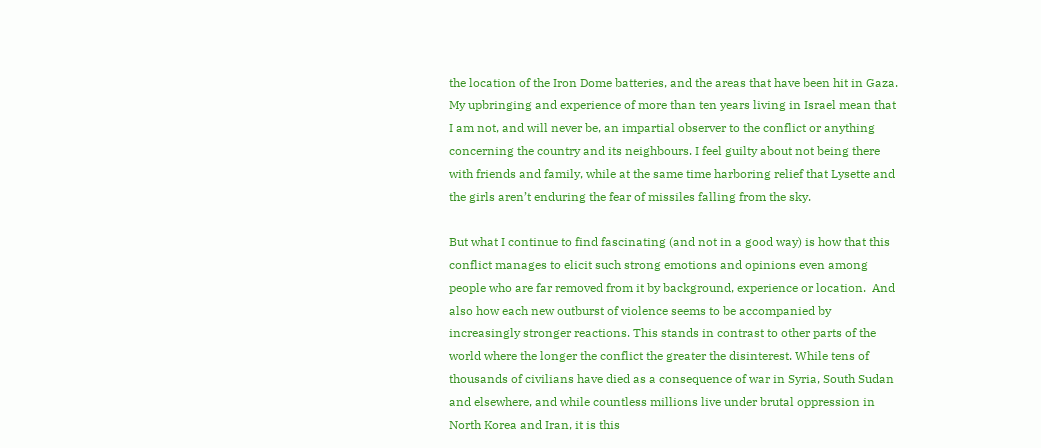the location of the Iron Dome batteries, and the areas that have been hit in Gaza. My upbringing and experience of more than ten years living in Israel mean that I am not, and will never be, an impartial observer to the conflict or anything concerning the country and its neighbours. I feel guilty about not being there with friends and family, while at the same time harboring relief that Lysette and the girls aren’t enduring the fear of missiles falling from the sky.

But what I continue to find fascinating (and not in a good way) is how that this conflict manages to elicit such strong emotions and opinions even among people who are far removed from it by background, experience or location.  And also how each new outburst of violence seems to be accompanied by increasingly stronger reactions. This stands in contrast to other parts of the world where the longer the conflict the greater the disinterest. While tens of thousands of civilians have died as a consequence of war in Syria, South Sudan and elsewhere, and while countless millions live under brutal oppression in North Korea and Iran, it is this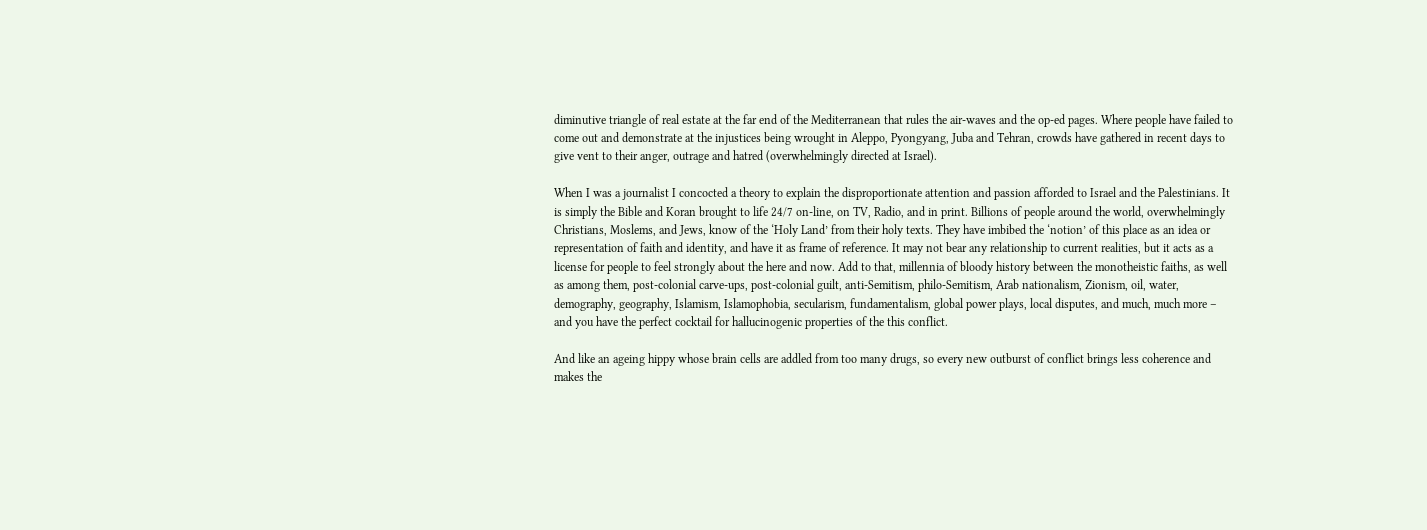diminutive triangle of real estate at the far end of the Mediterranean that rules the air-waves and the op-ed pages. Where people have failed to come out and demonstrate at the injustices being wrought in Aleppo, Pyongyang, Juba and Tehran, crowds have gathered in recent days to give vent to their anger, outrage and hatred (overwhelmingly directed at Israel).

When I was a journalist I concocted a theory to explain the disproportionate attention and passion afforded to Israel and the Palestinians. It is simply the Bible and Koran brought to life 24/7 on-line, on TV, Radio, and in print. Billions of people around the world, overwhelmingly Christians, Moslems, and Jews, know of the ‘Holy Land’ from their holy texts. They have imbibed the ‘notion’ of this place as an idea or representation of faith and identity, and have it as frame of reference. It may not bear any relationship to current realities, but it acts as a license for people to feel strongly about the here and now. Add to that, millennia of bloody history between the monotheistic faiths, as well as among them, post-colonial carve-ups, post-colonial guilt, anti-Semitism, philo-Semitism, Arab nationalism, Zionism, oil, water, demography, geography, Islamism, Islamophobia, secularism, fundamentalism, global power plays, local disputes, and much, much more – and you have the perfect cocktail for hallucinogenic properties of the this conflict.

And like an ageing hippy whose brain cells are addled from too many drugs, so every new outburst of conflict brings less coherence and makes the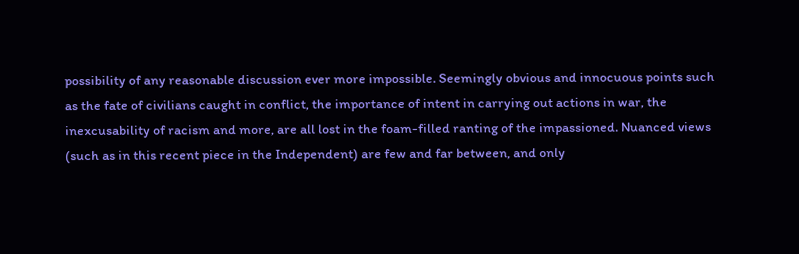possibility of any reasonable discussion ever more impossible. Seemingly obvious and innocuous points such as the fate of civilians caught in conflict, the importance of intent in carrying out actions in war, the inexcusability of racism and more, are all lost in the foam-filled ranting of the impassioned. Nuanced views (such as in this recent piece in the Independent) are few and far between, and only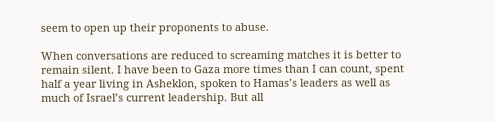seem to open up their proponents to abuse.

When conversations are reduced to screaming matches it is better to remain silent. I have been to Gaza more times than I can count, spent half a year living in Asheklon, spoken to Hamas’s leaders as well as much of Israel’s current leadership. But all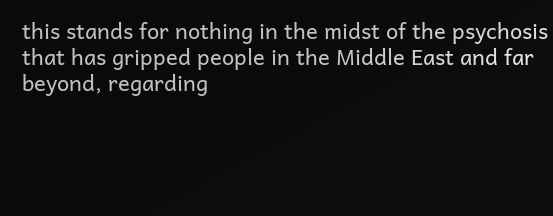this stands for nothing in the midst of the psychosis that has gripped people in the Middle East and far beyond, regarding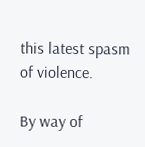this latest spasm of violence.

By way of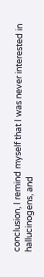conclusion, I remind myself that I was never interested in hallucinogens, and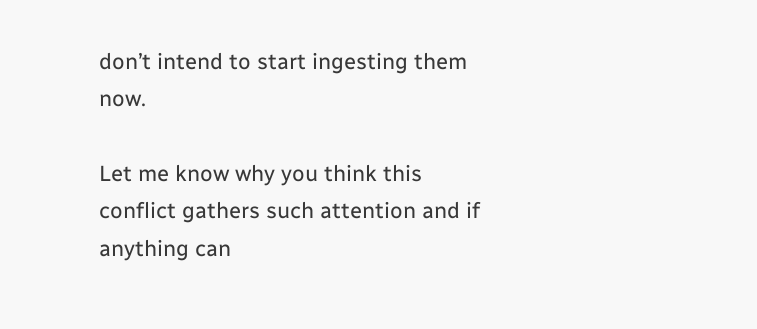don’t intend to start ingesting them now.

Let me know why you think this conflict gathers such attention and if anything can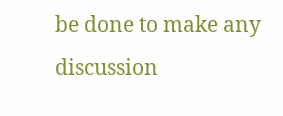be done to make any discussion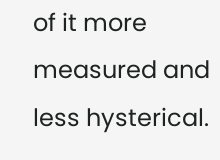of it more measured and less hysterical.